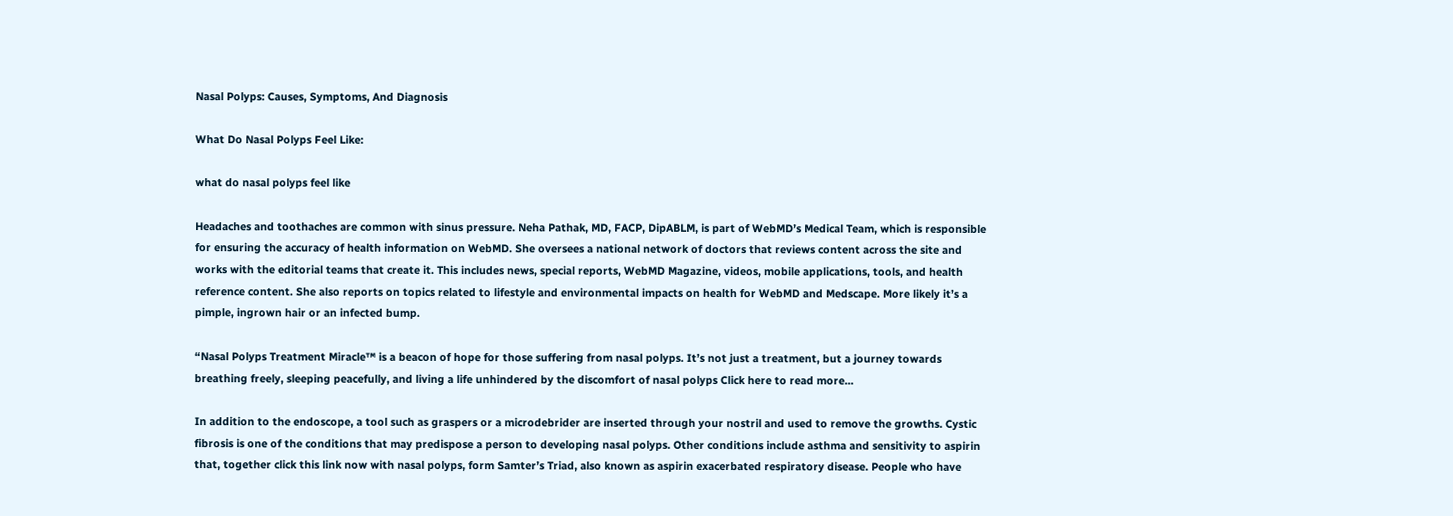Nasal Polyps: Causes, Symptoms, And Diagnosis

What Do Nasal Polyps Feel Like:

what do nasal polyps feel like

Headaches and toothaches are common with sinus pressure. Neha Pathak, MD, FACP, DipABLM, is part of WebMD’s Medical Team, which is responsible for ensuring the accuracy of health information on WebMD. She oversees a national network of doctors that reviews content across the site and works with the editorial teams that create it. This includes news, special reports, WebMD Magazine, videos, mobile applications, tools, and health reference content. She also reports on topics related to lifestyle and environmental impacts on health for WebMD and Medscape. More likely it’s a pimple, ingrown hair or an infected bump.

“Nasal Polyps Treatment Miracle™ is a beacon of hope for those suffering from nasal polyps. It’s not just a treatment, but a journey towards breathing freely, sleeping peacefully, and living a life unhindered by the discomfort of nasal polyps Click here to read more...

In addition to the endoscope, a tool such as graspers or a microdebrider are inserted through your nostril and used to remove the growths. Cystic fibrosis is one of the conditions that may predispose a person to developing nasal polyps. Other conditions include asthma and sensitivity to aspirin that, together click this link now with nasal polyps, form Samter’s Triad, also known as aspirin exacerbated respiratory disease. People who have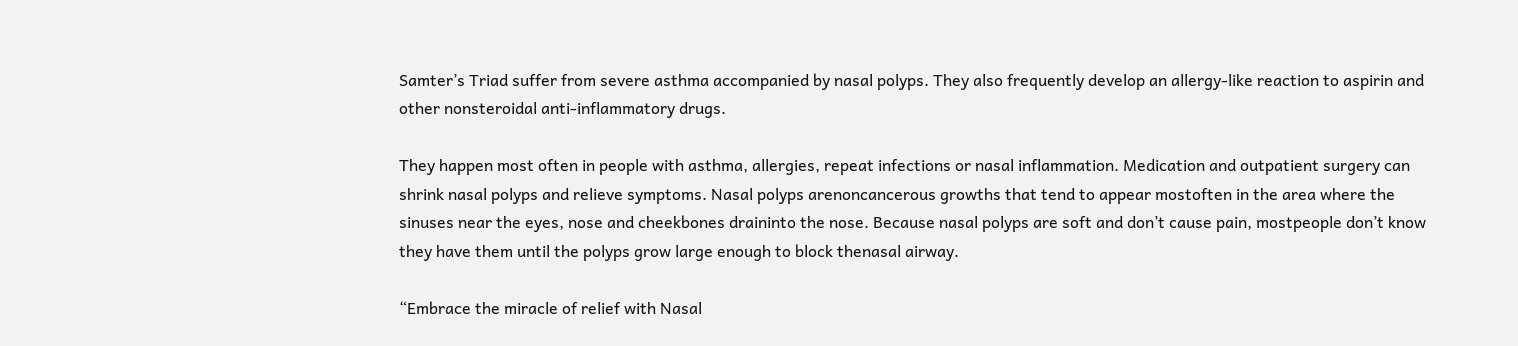Samter’s Triad suffer from severe asthma accompanied by nasal polyps. They also frequently develop an allergy-like reaction to aspirin and other nonsteroidal anti-inflammatory drugs.

They happen most often in people with asthma, allergies, repeat infections or nasal inflammation. Medication and outpatient surgery can shrink nasal polyps and relieve symptoms. Nasal polyps arenoncancerous growths that tend to appear mostoften in the area where the sinuses near the eyes, nose and cheekbones draininto the nose. Because nasal polyps are soft and don’t cause pain, mostpeople don’t know they have them until the polyps grow large enough to block thenasal airway.

“Embrace the miracle of relief with Nasal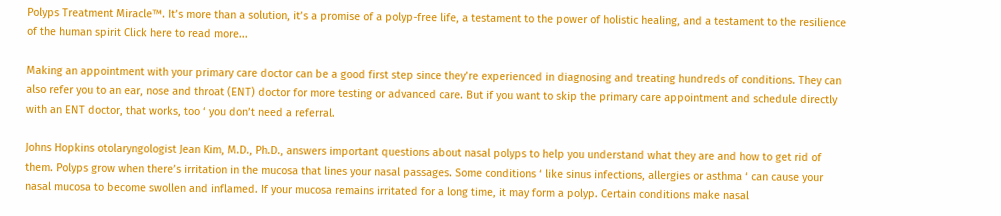Polyps Treatment Miracle™. It’s more than a solution, it’s a promise of a polyp-free life, a testament to the power of holistic healing, and a testament to the resilience of the human spirit Click here to read more...

Making an appointment with your primary care doctor can be a good first step since they’re experienced in diagnosing and treating hundreds of conditions. They can also refer you to an ear, nose and throat (ENT) doctor for more testing or advanced care. But if you want to skip the primary care appointment and schedule directly with an ENT doctor, that works, too ‘ you don’t need a referral.

Johns Hopkins otolaryngologist Jean Kim, M.D., Ph.D., answers important questions about nasal polyps to help you understand what they are and how to get rid of them. Polyps grow when there’s irritation in the mucosa that lines your nasal passages. Some conditions ‘ like sinus infections, allergies or asthma ‘ can cause your nasal mucosa to become swollen and inflamed. If your mucosa remains irritated for a long time, it may form a polyp. Certain conditions make nasal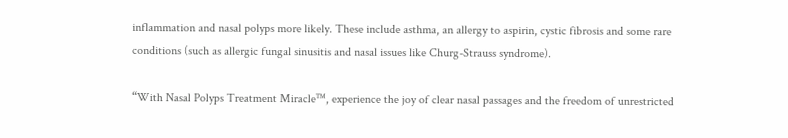inflammation and nasal polyps more likely. These include asthma, an allergy to aspirin, cystic fibrosis and some rare conditions (such as allergic fungal sinusitis and nasal issues like Churg-Strauss syndrome).

“With Nasal Polyps Treatment Miracle™, experience the joy of clear nasal passages and the freedom of unrestricted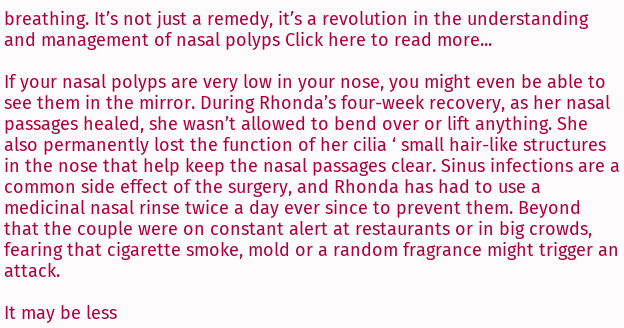breathing. It’s not just a remedy, it’s a revolution in the understanding and management of nasal polyps Click here to read more...

If your nasal polyps are very low in your nose, you might even be able to see them in the mirror. During Rhonda’s four-week recovery, as her nasal passages healed, she wasn’t allowed to bend over or lift anything. She also permanently lost the function of her cilia ‘ small hair-like structures in the nose that help keep the nasal passages clear. Sinus infections are a common side effect of the surgery, and Rhonda has had to use a medicinal nasal rinse twice a day ever since to prevent them. Beyond that the couple were on constant alert at restaurants or in big crowds, fearing that cigarette smoke, mold or a random fragrance might trigger an attack.

It may be less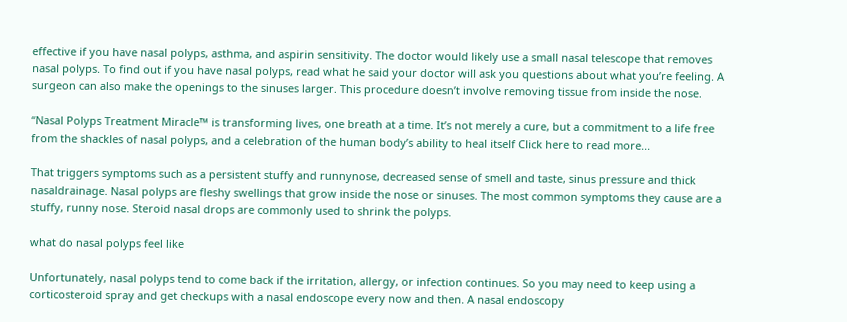effective if you have nasal polyps, asthma, and aspirin sensitivity. The doctor would likely use a small nasal telescope that removes nasal polyps. To find out if you have nasal polyps, read what he said your doctor will ask you questions about what you’re feeling. A surgeon can also make the openings to the sinuses larger. This procedure doesn’t involve removing tissue from inside the nose.

“Nasal Polyps Treatment Miracle™ is transforming lives, one breath at a time. It’s not merely a cure, but a commitment to a life free from the shackles of nasal polyps, and a celebration of the human body’s ability to heal itself Click here to read more...

That triggers symptoms such as a persistent stuffy and runnynose, decreased sense of smell and taste, sinus pressure and thick nasaldrainage. Nasal polyps are fleshy swellings that grow inside the nose or sinuses. The most common symptoms they cause are a stuffy, runny nose. Steroid nasal drops are commonly used to shrink the polyps.

what do nasal polyps feel like

Unfortunately, nasal polyps tend to come back if the irritation, allergy, or infection continues. So you may need to keep using a corticosteroid spray and get checkups with a nasal endoscope every now and then. A nasal endoscopy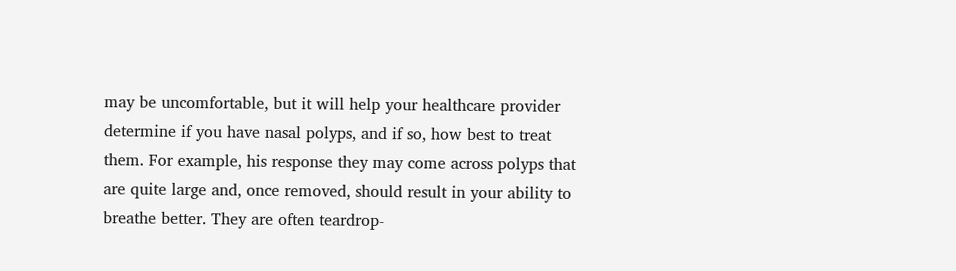may be uncomfortable, but it will help your healthcare provider determine if you have nasal polyps, and if so, how best to treat them. For example, his response they may come across polyps that are quite large and, once removed, should result in your ability to breathe better. They are often teardrop-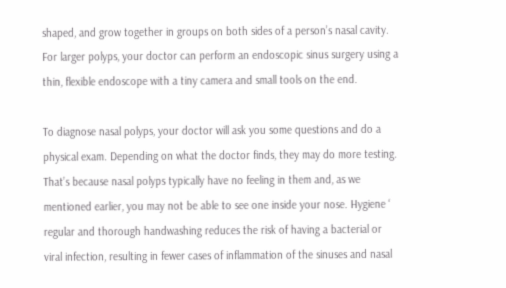shaped, and grow together in groups on both sides of a person’s nasal cavity. For larger polyps, your doctor can perform an endoscopic sinus surgery using a thin, flexible endoscope with a tiny camera and small tools on the end.

To diagnose nasal polyps, your doctor will ask you some questions and do a physical exam. Depending on what the doctor finds, they may do more testing. That’s because nasal polyps typically have no feeling in them and, as we mentioned earlier, you may not be able to see one inside your nose. Hygiene ‘ regular and thorough handwashing reduces the risk of having a bacterial or viral infection, resulting in fewer cases of inflammation of the sinuses and nasal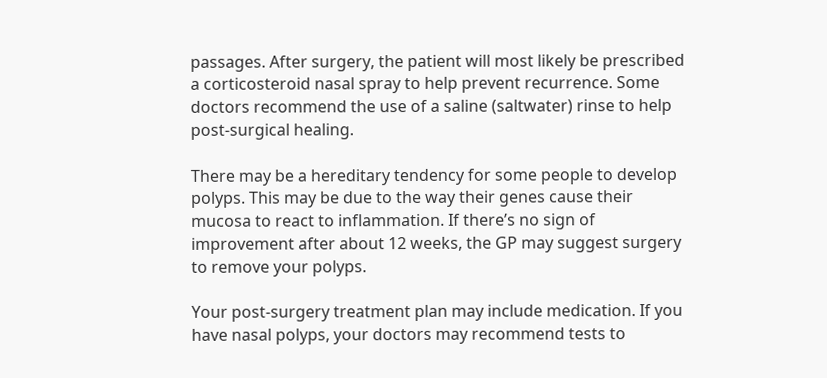passages. After surgery, the patient will most likely be prescribed a corticosteroid nasal spray to help prevent recurrence. Some doctors recommend the use of a saline (saltwater) rinse to help post-surgical healing.

There may be a hereditary tendency for some people to develop polyps. This may be due to the way their genes cause their mucosa to react to inflammation. If there’s no sign of improvement after about 12 weeks, the GP may suggest surgery to remove your polyps.

Your post-surgery treatment plan may include medication. If you have nasal polyps, your doctors may recommend tests to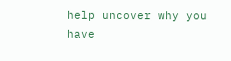help uncover why you have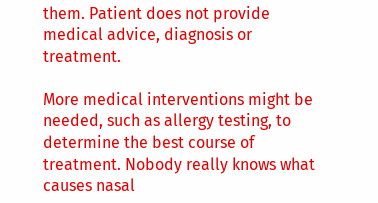them. Patient does not provide medical advice, diagnosis or treatment.

More medical interventions might be needed, such as allergy testing, to determine the best course of treatment. Nobody really knows what causes nasal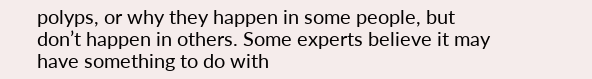polyps, or why they happen in some people, but don’t happen in others. Some experts believe it may have something to do with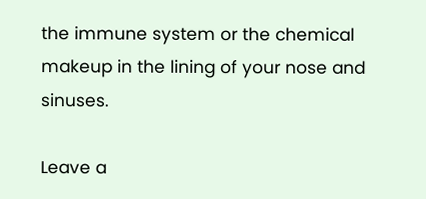the immune system or the chemical makeup in the lining of your nose and sinuses.

Leave a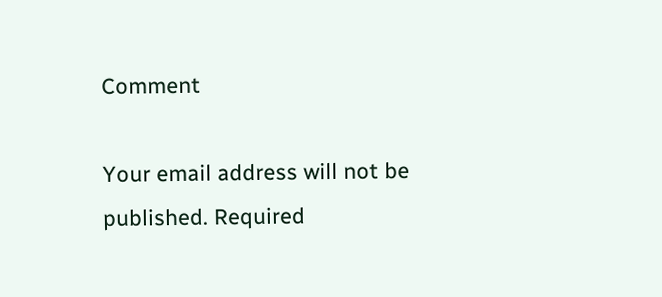Comment

Your email address will not be published. Required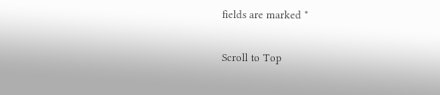fields are marked *

Scroll to Top